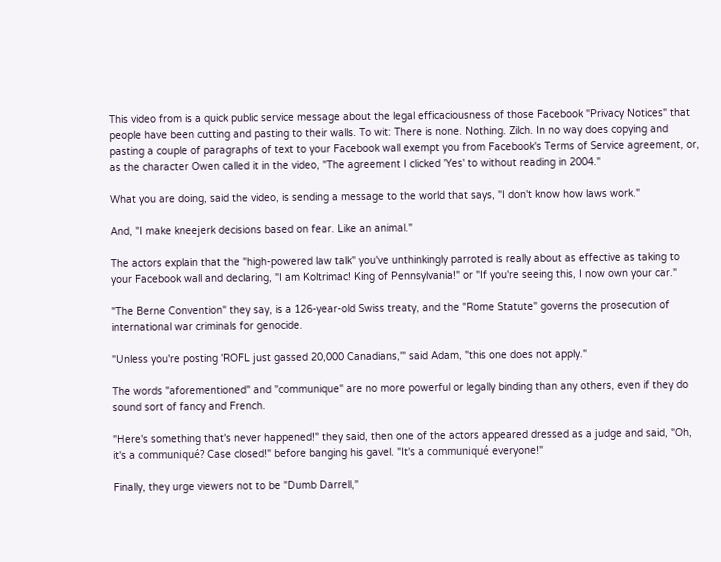This video from is a quick public service message about the legal efficaciousness of those Facebook "Privacy Notices" that people have been cutting and pasting to their walls. To wit: There is none. Nothing. Zilch. In no way does copying and pasting a couple of paragraphs of text to your Facebook wall exempt you from Facebook's Terms of Service agreement, or, as the character Owen called it in the video, "The agreement I clicked 'Yes' to without reading in 2004."

What you are doing, said the video, is sending a message to the world that says, "I don't know how laws work."

And, "I make kneejerk decisions based on fear. Like an animal."

The actors explain that the "high-powered law talk" you've unthinkingly parroted is really about as effective as taking to your Facebook wall and declaring, "I am Koltrimac! King of Pennsylvania!" or "If you're seeing this, I now own your car."

"The Berne Convention" they say, is a 126-year-old Swiss treaty, and the "Rome Statute" governs the prosecution of international war criminals for genocide.

"Unless you're posting 'ROFL just gassed 20,000 Canadians,'" said Adam, "this one does not apply."

The words "aforementioned" and "communique" are no more powerful or legally binding than any others, even if they do sound sort of fancy and French.

"Here's something that's never happened!" they said, then one of the actors appeared dressed as a judge and said, "Oh, it's a communiqué? Case closed!" before banging his gavel. "It's a communiqué everyone!"

Finally, they urge viewers not to be "Dumb Darrell,"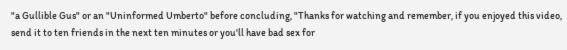"a Gullible Gus" or an "Uninformed Umberto" before concluding, "Thanks for watching and remember, if you enjoyed this video, send it to ten friends in the next ten minutes or you'll have bad sex for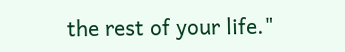the rest of your life."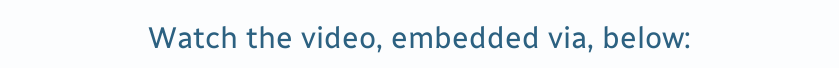Watch the video, embedded via, below: